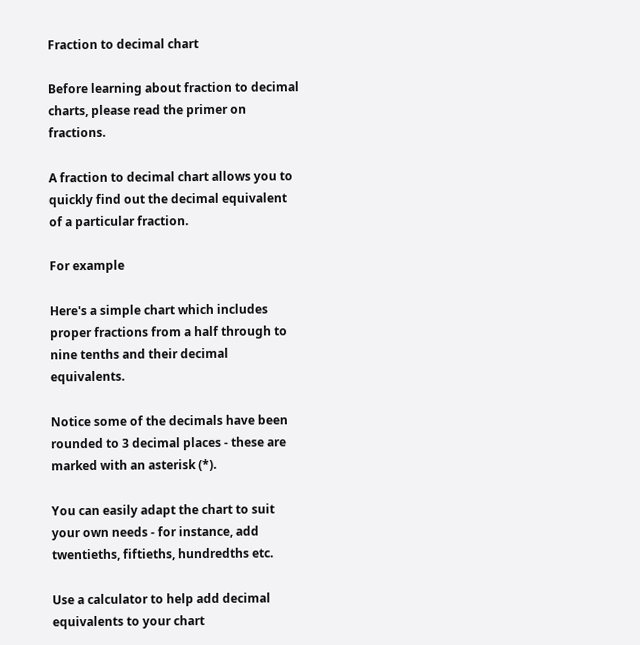Fraction to decimal chart

Before learning about fraction to decimal charts, please read the primer on fractions.

A fraction to decimal chart allows you to quickly find out the decimal equivalent of a particular fraction.

For example

Here's a simple chart which includes proper fractions from a half through to nine tenths and their decimal equivalents.

Notice some of the decimals have been rounded to 3 decimal places - these are marked with an asterisk (*).

You can easily adapt the chart to suit your own needs - for instance, add twentieths, fiftieths, hundredths etc.

Use a calculator to help add decimal equivalents to your chart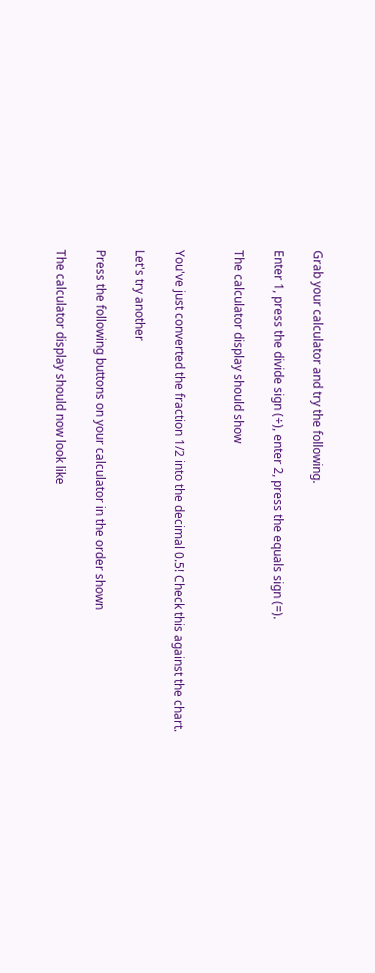Grab your calculator and try the following.

Enter 1, press the divide sign (÷), enter 2, press the equals sign (=).

The calculator display should show


You've just converted the fraction 1/2 into the decimal 0.5! Check this against the chart.

Let's try another

Press the following buttons on your calculator in the order shown

The calculator display should now look like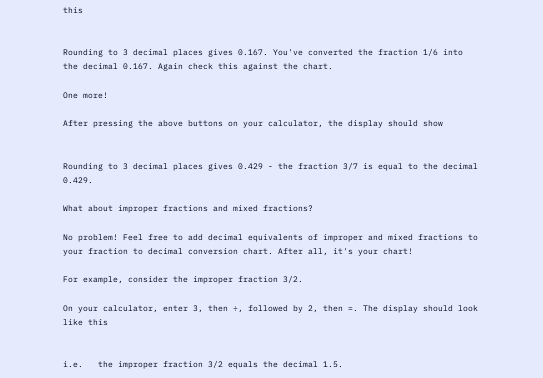this


Rounding to 3 decimal places gives 0.167. You've converted the fraction 1/6 into the decimal 0.167. Again check this against the chart.

One more!

After pressing the above buttons on your calculator, the display should show


Rounding to 3 decimal places gives 0.429 - the fraction 3/7 is equal to the decimal 0.429.

What about improper fractions and mixed fractions?

No problem! Feel free to add decimal equivalents of improper and mixed fractions to your fraction to decimal conversion chart. After all, it's your chart!

For example, consider the improper fraction 3/2.

On your calculator, enter 3, then ÷, followed by 2, then =. The display should look like this


i.e.   the improper fraction 3/2 equals the decimal 1.5.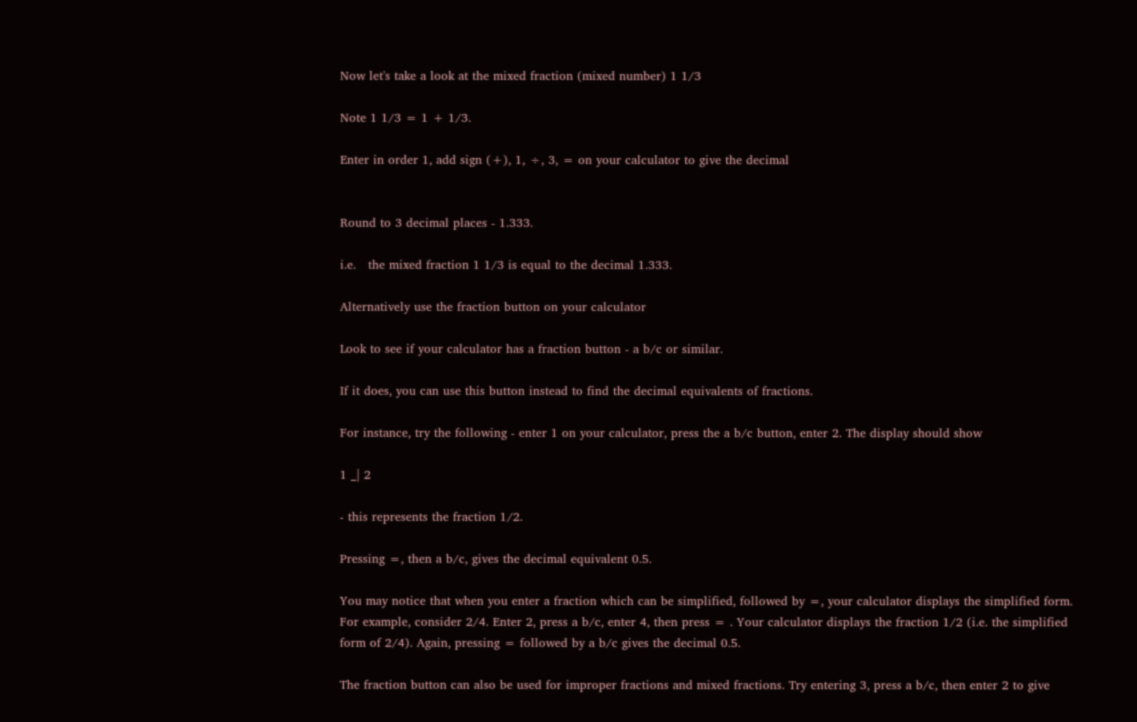Now let's take a look at the mixed fraction (mixed number) 1 1/3

Note 1 1/3 = 1 + 1/3.

Enter in order 1, add sign (+), 1, ÷, 3, = on your calculator to give the decimal


Round to 3 decimal places - 1.333.

i.e.   the mixed fraction 1 1/3 is equal to the decimal 1.333.

Alternatively use the fraction button on your calculator

Look to see if your calculator has a fraction button - a b/c or similar.

If it does, you can use this button instead to find the decimal equivalents of fractions.

For instance, try the following - enter 1 on your calculator, press the a b/c button, enter 2. The display should show

1 _| 2

- this represents the fraction 1/2.

Pressing =, then a b/c, gives the decimal equivalent 0.5.

You may notice that when you enter a fraction which can be simplified, followed by =, your calculator displays the simplified form. For example, consider 2/4. Enter 2, press a b/c, enter 4, then press = . Your calculator displays the fraction 1/2 (i.e. the simplified form of 2/4). Again, pressing = followed by a b/c gives the decimal 0.5.

The fraction button can also be used for improper fractions and mixed fractions. Try entering 3, press a b/c, then enter 2 to give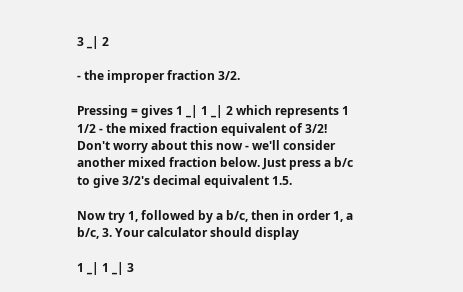3 _| 2

- the improper fraction 3/2.

Pressing = gives 1 _| 1 _| 2 which represents 1 1/2 - the mixed fraction equivalent of 3/2! Don't worry about this now - we'll consider another mixed fraction below. Just press a b/c to give 3/2's decimal equivalent 1.5.

Now try 1, followed by a b/c, then in order 1, a b/c, 3. Your calculator should display

1 _| 1 _| 3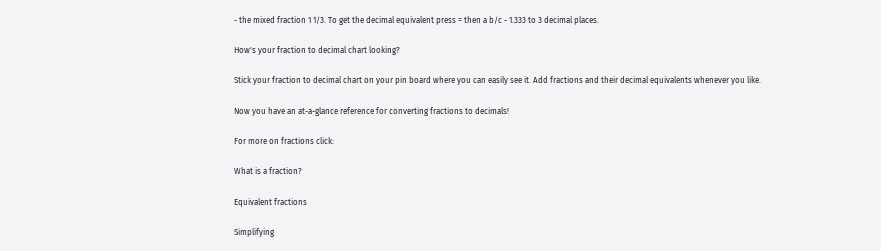- the mixed fraction 1 1/3. To get the decimal equivalent press = then a b/c - 1.333 to 3 decimal places.

How's your fraction to decimal chart looking?

Stick your fraction to decimal chart on your pin board where you can easily see it. Add fractions and their decimal equivalents whenever you like.

Now you have an at-a-glance reference for converting fractions to decimals!

For more on fractions click:

What is a fraction?

Equivalent fractions

Simplifying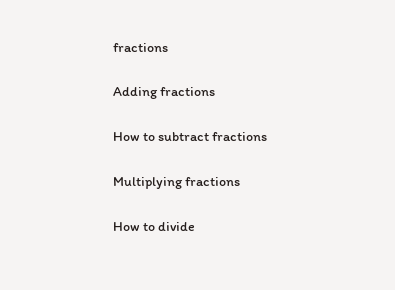fractions

Adding fractions

How to subtract fractions

Multiplying fractions

How to divide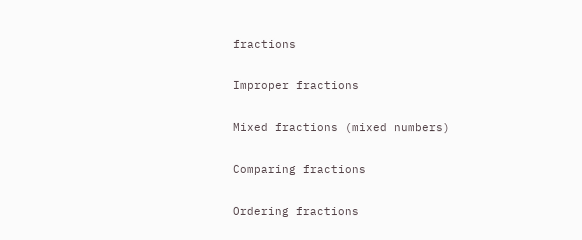fractions

Improper fractions

Mixed fractions (mixed numbers)

Comparing fractions

Ordering fractions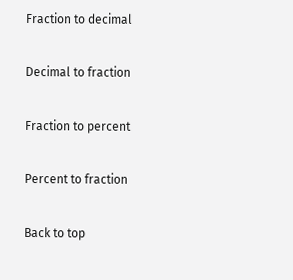Fraction to decimal

Decimal to fraction

Fraction to percent

Percent to fraction

Back to top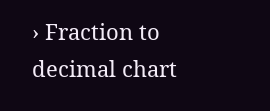› Fraction to decimal chart